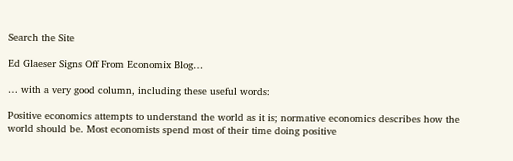Search the Site

Ed Glaeser Signs Off From Economix Blog…

… with a very good column, including these useful words:

Positive economics attempts to understand the world as it is; normative economics describes how the world should be. Most economists spend most of their time doing positive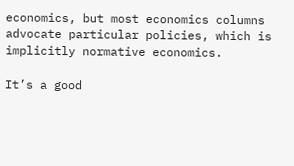economics, but most economics columns advocate particular policies, which is implicitly normative economics.

It’s a good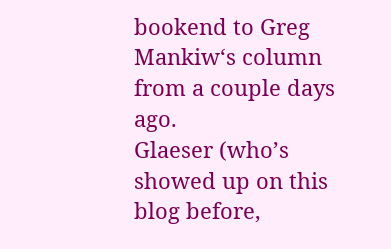bookend to Greg Mankiw‘s column from a couple days ago.
Glaeser (who’s showed up on this blog before,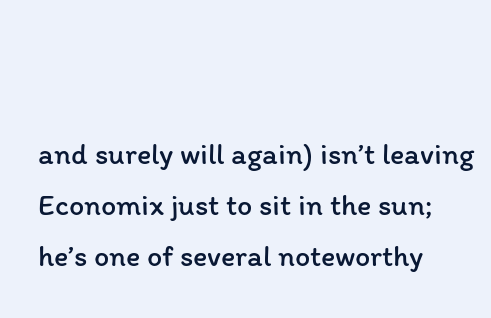and surely will again) isn’t leaving Economix just to sit in the sun; he’s one of several noteworthy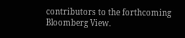contributors to the forthcoming Bloomberg View.